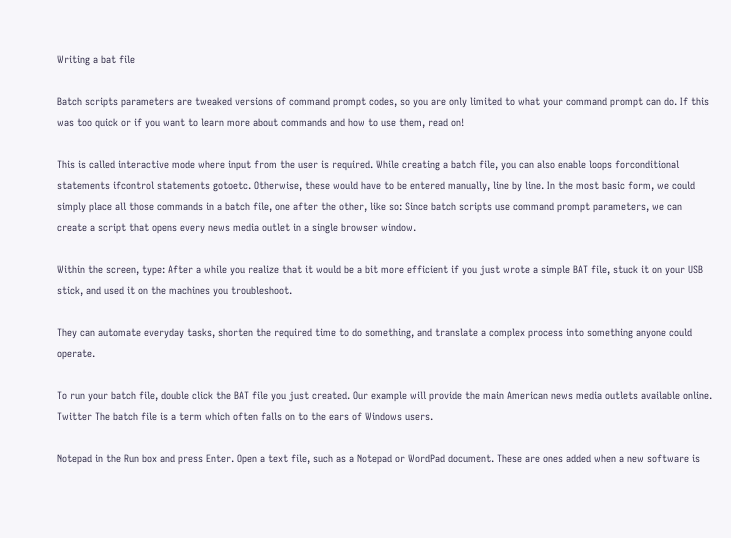Writing a bat file

Batch scripts parameters are tweaked versions of command prompt codes, so you are only limited to what your command prompt can do. If this was too quick or if you want to learn more about commands and how to use them, read on!

This is called interactive mode where input from the user is required. While creating a batch file, you can also enable loops forconditional statements ifcontrol statements gotoetc. Otherwise, these would have to be entered manually, line by line. In the most basic form, we could simply place all those commands in a batch file, one after the other, like so: Since batch scripts use command prompt parameters, we can create a script that opens every news media outlet in a single browser window.

Within the screen, type: After a while you realize that it would be a bit more efficient if you just wrote a simple BAT file, stuck it on your USB stick, and used it on the machines you troubleshoot.

They can automate everyday tasks, shorten the required time to do something, and translate a complex process into something anyone could operate.

To run your batch file, double click the BAT file you just created. Our example will provide the main American news media outlets available online. Twitter The batch file is a term which often falls on to the ears of Windows users.

Notepad in the Run box and press Enter. Open a text file, such as a Notepad or WordPad document. These are ones added when a new software is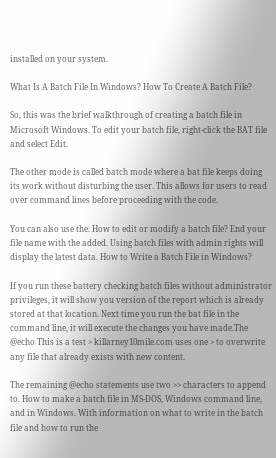installed on your system.

What Is A Batch File In Windows? How To Create A Batch File?

So, this was the brief walkthrough of creating a batch file in Microsoft Windows. To edit your batch file, right-click the BAT file and select Edit.

The other mode is called batch mode where a bat file keeps doing its work without disturbing the user. This allows for users to read over command lines before proceeding with the code.

You can also use the. How to edit or modify a batch file? End your file name with the added. Using batch files with admin rights will display the latest data. How to Write a Batch File in Windows?

If you run these battery checking batch files without administrator privileges, it will show you version of the report which is already stored at that location. Next time you run the bat file in the command line, it will execute the changes you have made.The @echo This is a test > killarney10mile.com uses one > to overwrite any file that already exists with new content.

The remaining @echo statements use two >> characters to append to. How to make a batch file in MS-DOS, Windows command line, and in Windows. With information on what to write in the batch file and how to run the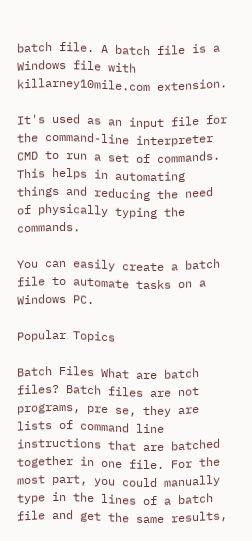batch file. A batch file is a Windows file with killarney10mile.com extension.

It's used as an input file for the command-line interpreter CMD to run a set of commands. This helps in automating things and reducing the need of physically typing the commands.

You can easily create a batch file to automate tasks on a Windows PC.

Popular Topics

Batch Files What are batch files? Batch files are not programs, pre se, they are lists of command line instructions that are batched together in one file. For the most part, you could manually type in the lines of a batch file and get the same results,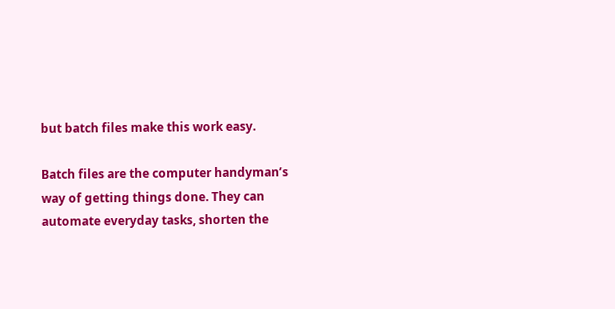but batch files make this work easy.

Batch files are the computer handyman’s way of getting things done. They can automate everyday tasks, shorten the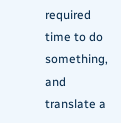required time to do something, and translate a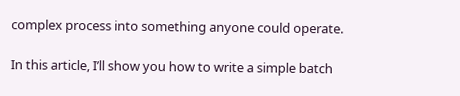complex process into something anyone could operate.

In this article, I’ll show you how to write a simple batch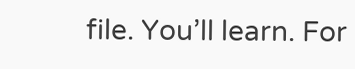file. You’ll learn. For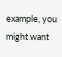example, you might want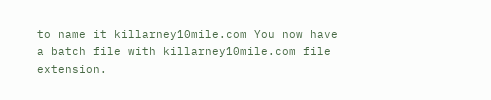to name it killarney10mile.com You now have a batch file with killarney10mile.com file extension.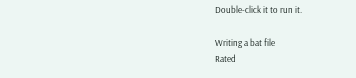Double-click it to run it.

Writing a bat file
Rated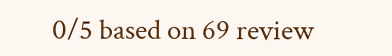0/5 based on 69 review